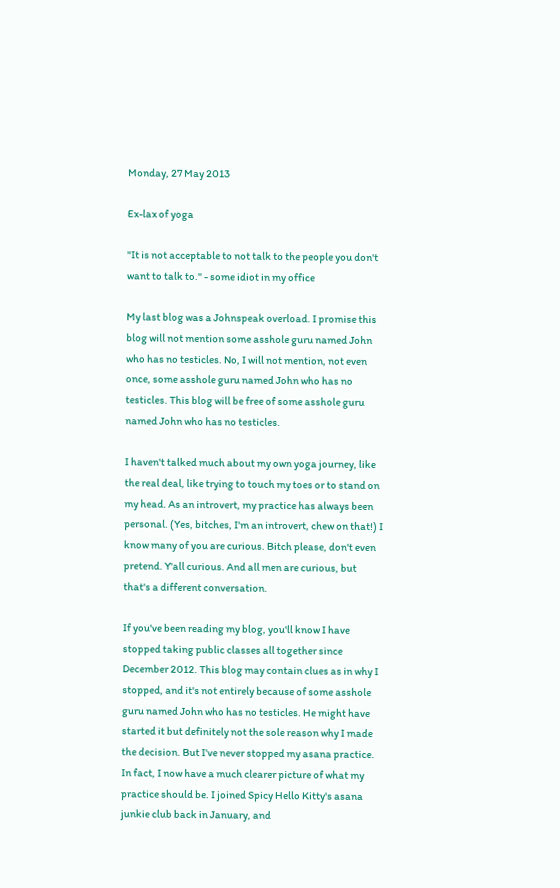Monday, 27 May 2013

Ex-lax of yoga

"It is not acceptable to not talk to the people you don't want to talk to." - some idiot in my office

My last blog was a Johnspeak overload. I promise this blog will not mention some asshole guru named John who has no testicles. No, I will not mention, not even once, some asshole guru named John who has no testicles. This blog will be free of some asshole guru named John who has no testicles.

I haven't talked much about my own yoga journey, like the real deal, like trying to touch my toes or to stand on my head. As an introvert, my practice has always been personal. (Yes, bitches, I'm an introvert, chew on that!) I know many of you are curious. Bitch please, don't even pretend. Y'all curious. And all men are curious, but that's a different conversation.

If you've been reading my blog, you'll know I have stopped taking public classes all together since December 2012. This blog may contain clues as in why I stopped, and it's not entirely because of some asshole guru named John who has no testicles. He might have started it but definitely not the sole reason why I made the decision. But I've never stopped my asana practice. In fact, I now have a much clearer picture of what my practice should be. I joined Spicy Hello Kitty's asana junkie club back in January, and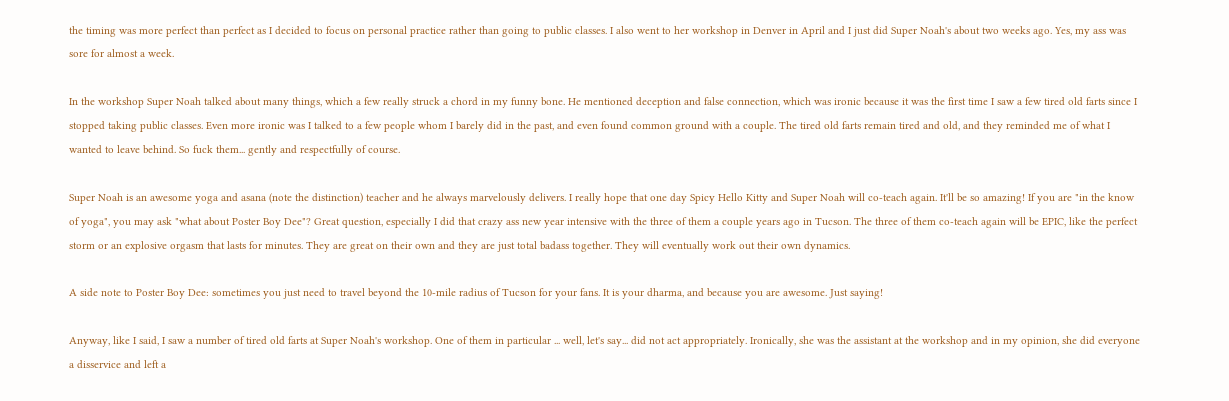the timing was more perfect than perfect as I decided to focus on personal practice rather than going to public classes. I also went to her workshop in Denver in April and I just did Super Noah's about two weeks ago. Yes, my ass was sore for almost a week.

In the workshop Super Noah talked about many things, which a few really struck a chord in my funny bone. He mentioned deception and false connection, which was ironic because it was the first time I saw a few tired old farts since I stopped taking public classes. Even more ironic was I talked to a few people whom I barely did in the past, and even found common ground with a couple. The tired old farts remain tired and old, and they reminded me of what I wanted to leave behind. So fuck them... gently and respectfully of course.

Super Noah is an awesome yoga and asana (note the distinction) teacher and he always marvelously delivers. I really hope that one day Spicy Hello Kitty and Super Noah will co-teach again. It'll be so amazing! If you are "in the know of yoga", you may ask "what about Poster Boy Dee"? Great question, especially I did that crazy ass new year intensive with the three of them a couple years ago in Tucson. The three of them co-teach again will be EPIC, like the perfect storm or an explosive orgasm that lasts for minutes. They are great on their own and they are just total badass together. They will eventually work out their own dynamics.

A side note to Poster Boy Dee: sometimes you just need to travel beyond the 10-mile radius of Tucson for your fans. It is your dharma, and because you are awesome. Just saying!

Anyway, like I said, I saw a number of tired old farts at Super Noah's workshop. One of them in particular ... well, let's say... did not act appropriately. Ironically, she was the assistant at the workshop and in my opinion, she did everyone a disservice and left a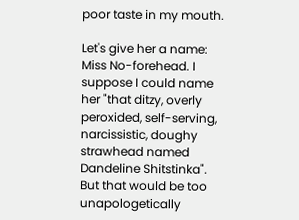poor taste in my mouth.

Let's give her a name: Miss No-forehead. I suppose I could name her "that ditzy, overly peroxided, self-serving, narcissistic, doughy strawhead named Dandeline Shitstinka". But that would be too unapologetically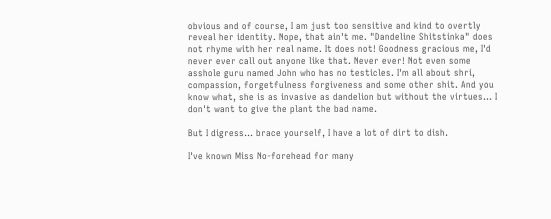obvious and of course, I am just too sensitive and kind to overtly reveal her identity. Nope, that ain't me. "Dandeline Shitstinka" does not rhyme with her real name. It does not! Goodness gracious me, I'd never ever call out anyone like that. Never ever! Not even some asshole guru named John who has no testicles. I'm all about shri, compassion, forgetfulness forgiveness and some other shit. And you know what, she is as invasive as dandelion but without the virtues... I don't want to give the plant the bad name.

But I digress... brace yourself, I have a lot of dirt to dish.

I've known Miss No-forehead for many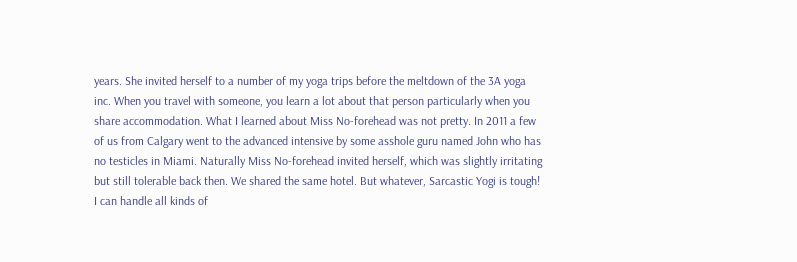years. She invited herself to a number of my yoga trips before the meltdown of the 3A yoga inc. When you travel with someone, you learn a lot about that person particularly when you share accommodation. What I learned about Miss No-forehead was not pretty. In 2011 a few of us from Calgary went to the advanced intensive by some asshole guru named John who has no testicles in Miami. Naturally Miss No-forehead invited herself, which was slightly irritating but still tolerable back then. We shared the same hotel. But whatever, Sarcastic Yogi is tough! I can handle all kinds of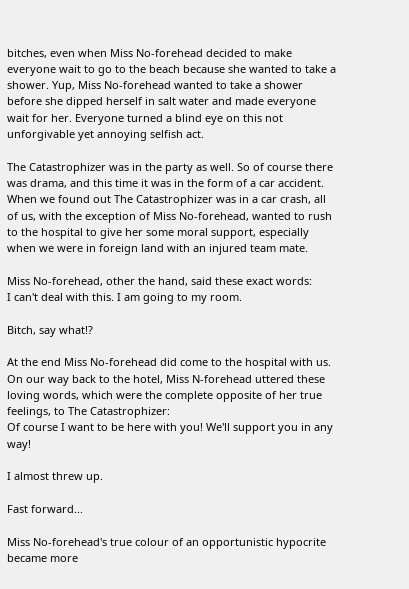bitches, even when Miss No-forehead decided to make everyone wait to go to the beach because she wanted to take a shower. Yup, Miss No-forehead wanted to take a shower before she dipped herself in salt water and made everyone wait for her. Everyone turned a blind eye on this not unforgivable yet annoying selfish act.

The Catastrophizer was in the party as well. So of course there was drama, and this time it was in the form of a car accident. When we found out The Catastrophizer was in a car crash, all of us, with the exception of Miss No-forehead, wanted to rush to the hospital to give her some moral support, especially when we were in foreign land with an injured team mate.

Miss No-forehead, other the hand, said these exact words:
I can't deal with this. I am going to my room.

Bitch, say what!?

At the end Miss No-forehead did come to the hospital with us. On our way back to the hotel, Miss N-forehead uttered these loving words, which were the complete opposite of her true feelings, to The Catastrophizer:
Of course I want to be here with you! We'll support you in any way!

I almost threw up.

Fast forward...

Miss No-forehead's true colour of an opportunistic hypocrite became more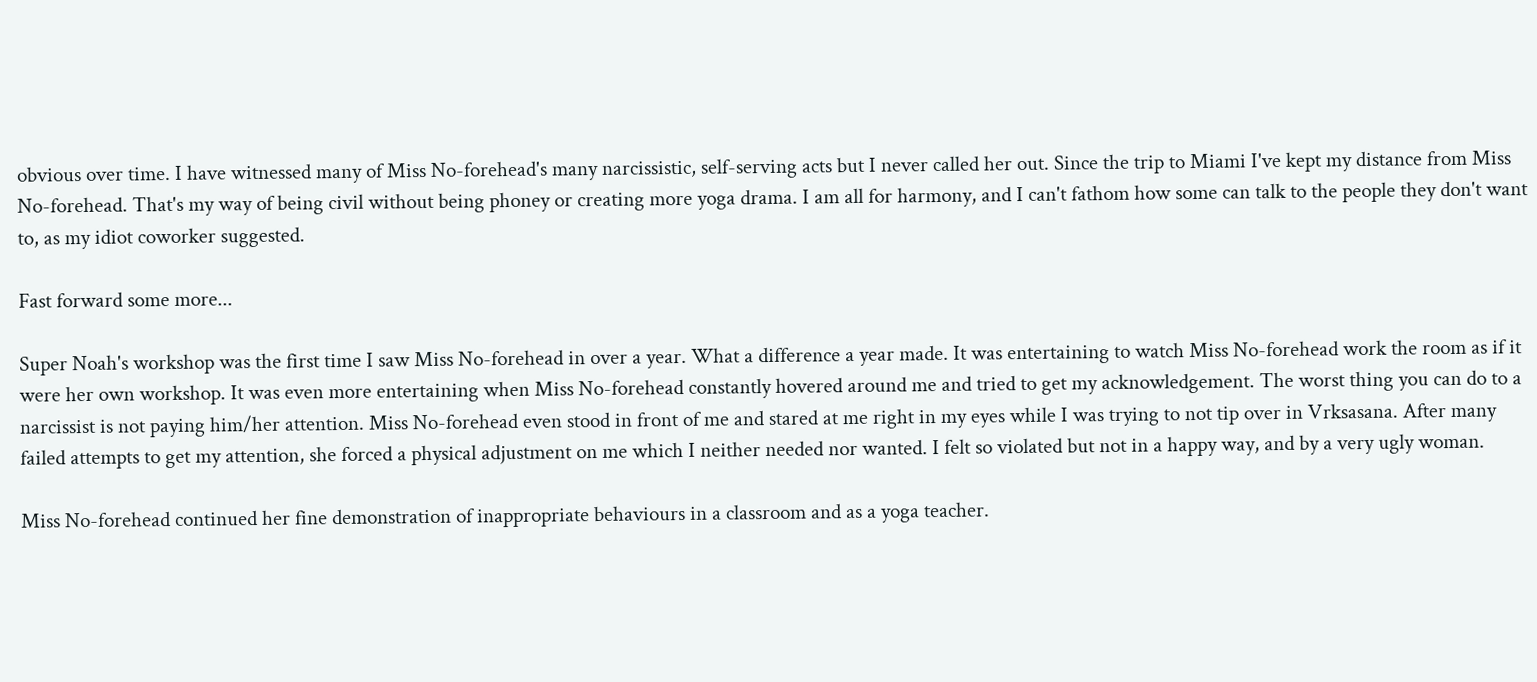obvious over time. I have witnessed many of Miss No-forehead's many narcissistic, self-serving acts but I never called her out. Since the trip to Miami I've kept my distance from Miss No-forehead. That's my way of being civil without being phoney or creating more yoga drama. I am all for harmony, and I can't fathom how some can talk to the people they don't want to, as my idiot coworker suggested.

Fast forward some more...

Super Noah's workshop was the first time I saw Miss No-forehead in over a year. What a difference a year made. It was entertaining to watch Miss No-forehead work the room as if it were her own workshop. It was even more entertaining when Miss No-forehead constantly hovered around me and tried to get my acknowledgement. The worst thing you can do to a narcissist is not paying him/her attention. Miss No-forehead even stood in front of me and stared at me right in my eyes while I was trying to not tip over in Vrksasana. After many failed attempts to get my attention, she forced a physical adjustment on me which I neither needed nor wanted. I felt so violated but not in a happy way, and by a very ugly woman.

Miss No-forehead continued her fine demonstration of inappropriate behaviours in a classroom and as a yoga teacher.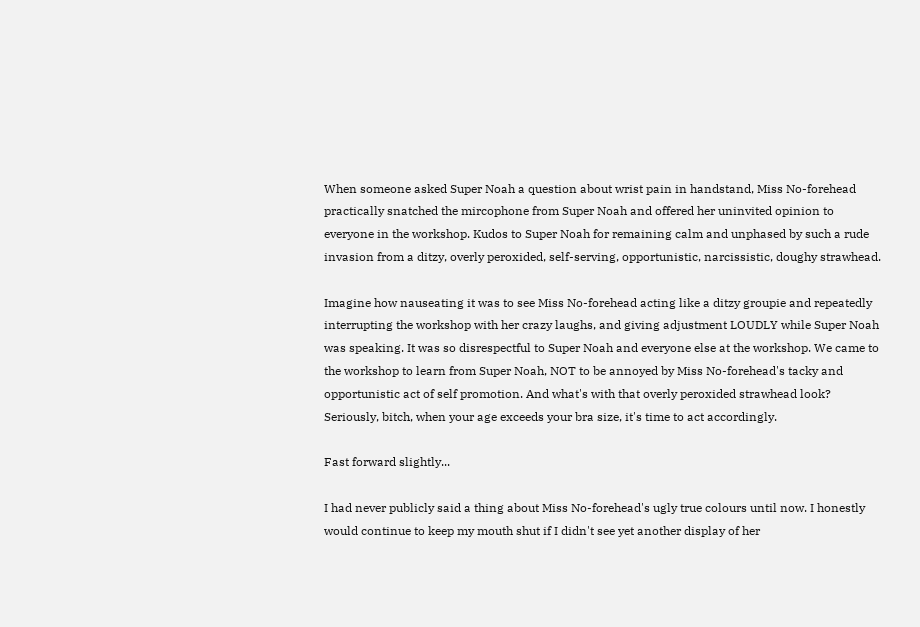When someone asked Super Noah a question about wrist pain in handstand, Miss No-forehead practically snatched the mircophone from Super Noah and offered her uninvited opinion to everyone in the workshop. Kudos to Super Noah for remaining calm and unphased by such a rude invasion from a ditzy, overly peroxided, self-serving, opportunistic, narcissistic, doughy strawhead.

Imagine how nauseating it was to see Miss No-forehead acting like a ditzy groupie and repeatedly interrupting the workshop with her crazy laughs, and giving adjustment LOUDLY while Super Noah was speaking. It was so disrespectful to Super Noah and everyone else at the workshop. We came to the workshop to learn from Super Noah, NOT to be annoyed by Miss No-forehead's tacky and opportunistic act of self promotion. And what's with that overly peroxided strawhead look? Seriously, bitch, when your age exceeds your bra size, it's time to act accordingly.

Fast forward slightly...

I had never publicly said a thing about Miss No-forehead's ugly true colours until now. I honestly would continue to keep my mouth shut if I didn't see yet another display of her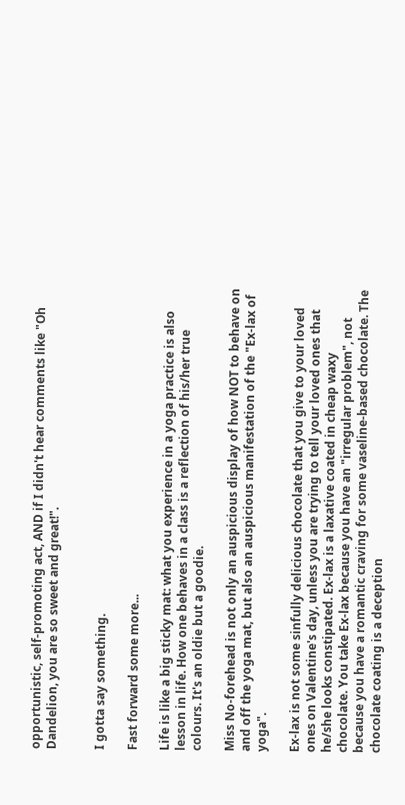opportunistic, self-promoting act, AND if I didn't hear comments like "Oh Dandelion, you are so sweet and great!".


I gotta say something.

Fast forward some more...

Life is like a big sticky mat: what you experience in a yoga practice is also lesson in life. How one behaves in a class is a reflection of his/her true colours. It's an oldie but a goodie.

Miss No-forehead is not only an auspicious display of how NOT to behave on and off the yoga mat, but also an auspicious manifestation of the "Ex-lax of yoga".

Ex-lax is not some sinfully delicious chocolate that you give to your loved ones on Valentine's day, unless you are trying to tell your loved ones that he/she looks constipated. Ex-lax is a laxative coated in cheap waxy chocolate. You take Ex-lax because you have an "irregular problem", not because you have a romantic craving for some vaseline-based chocolate. The chocolate coating is a deception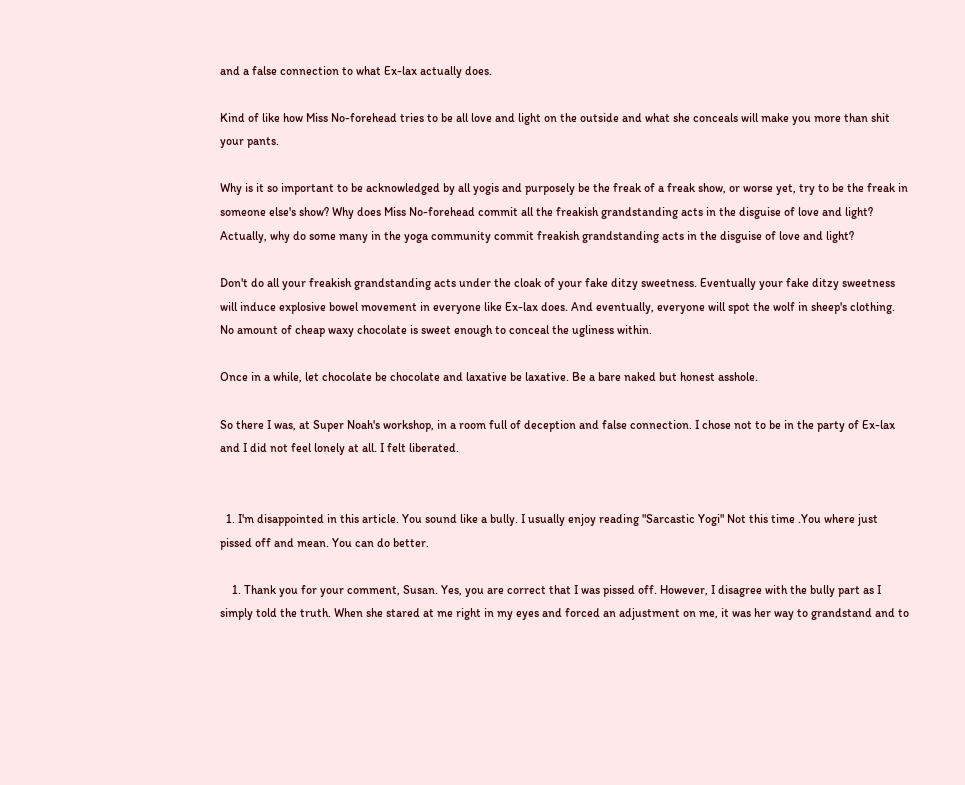and a false connection to what Ex-lax actually does.

Kind of like how Miss No-forehead tries to be all love and light on the outside and what she conceals will make you more than shit your pants.

Why is it so important to be acknowledged by all yogis and purposely be the freak of a freak show, or worse yet, try to be the freak in someone else's show? Why does Miss No-forehead commit all the freakish grandstanding acts in the disguise of love and light? Actually, why do some many in the yoga community commit freakish grandstanding acts in the disguise of love and light?

Don't do all your freakish grandstanding acts under the cloak of your fake ditzy sweetness. Eventually your fake ditzy sweetness will induce explosive bowel movement in everyone like Ex-lax does. And eventually, everyone will spot the wolf in sheep's clothing. No amount of cheap waxy chocolate is sweet enough to conceal the ugliness within.

Once in a while, let chocolate be chocolate and laxative be laxative. Be a bare naked but honest asshole.

So there I was, at Super Noah's workshop, in a room full of deception and false connection. I chose not to be in the party of Ex-lax and I did not feel lonely at all. I felt liberated.


  1. I'm disappointed in this article. You sound like a bully. I usually enjoy reading "Sarcastic Yogi" Not this time .You where just pissed off and mean. You can do better.

    1. Thank you for your comment, Susan. Yes, you are correct that I was pissed off. However, I disagree with the bully part as I simply told the truth. When she stared at me right in my eyes and forced an adjustment on me, it was her way to grandstand and to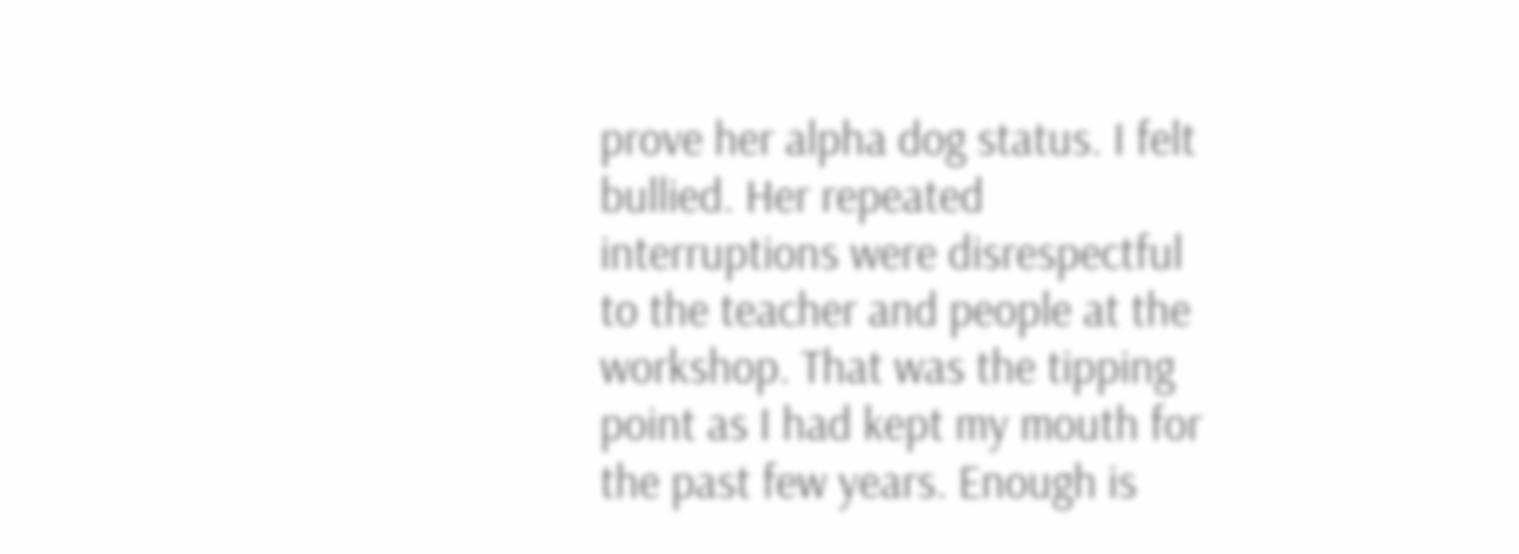prove her alpha dog status. I felt bullied. Her repeated interruptions were disrespectful to the teacher and people at the workshop. That was the tipping point as I had kept my mouth for the past few years. Enough is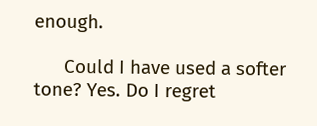enough.

      Could I have used a softer tone? Yes. Do I regret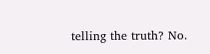telling the truth? No.